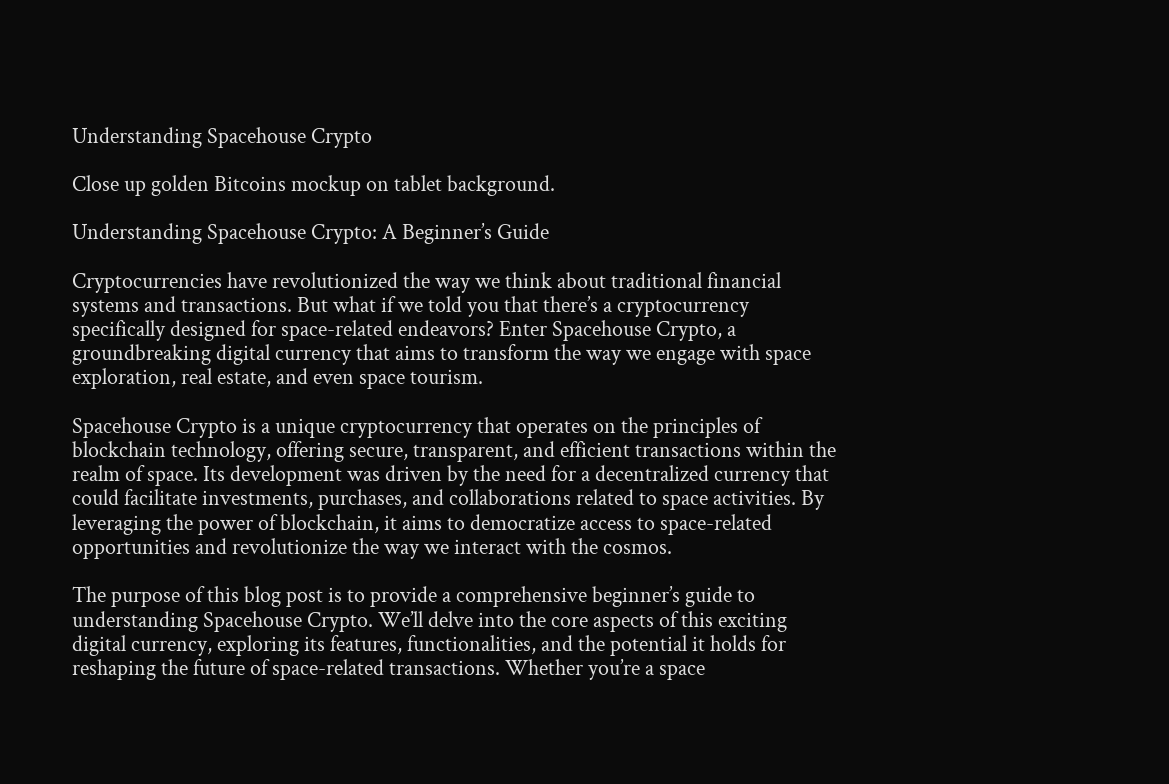Understanding Spacehouse Crypto

Close up golden Bitcoins mockup on tablet background.

Understanding Spacehouse Crypto: A Beginner’s Guide

Cryptocurrencies have revolutionized the way we think about traditional financial systems and transactions. But what if we told you that there’s a cryptocurrency specifically designed for space-related endeavors? Enter Spacehouse Crypto, a groundbreaking digital currency that aims to transform the way we engage with space exploration, real estate, and even space tourism.

Spacehouse Crypto is a unique cryptocurrency that operates on the principles of blockchain technology, offering secure, transparent, and efficient transactions within the realm of space. Its development was driven by the need for a decentralized currency that could facilitate investments, purchases, and collaborations related to space activities. By leveraging the power of blockchain, it aims to democratize access to space-related opportunities and revolutionize the way we interact with the cosmos.

The purpose of this blog post is to provide a comprehensive beginner’s guide to understanding Spacehouse Crypto. We’ll delve into the core aspects of this exciting digital currency, exploring its features, functionalities, and the potential it holds for reshaping the future of space-related transactions. Whether you’re a space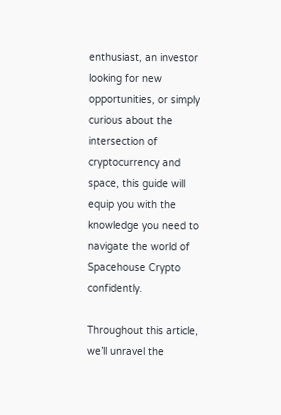enthusiast, an investor looking for new opportunities, or simply curious about the intersection of cryptocurrency and space, this guide will equip you with the knowledge you need to navigate the world of Spacehouse Crypto confidently.

Throughout this article, we’ll unravel the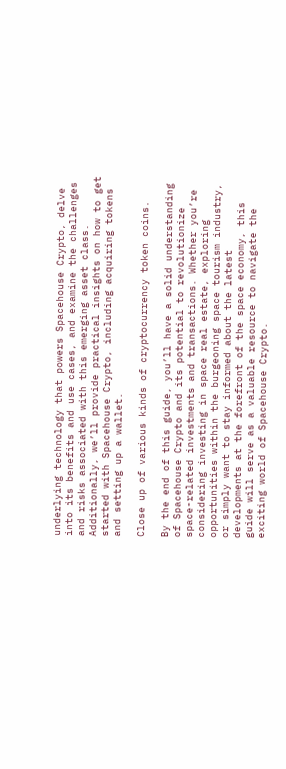underlying technology that powers Spacehouse Crypto, delve into its benefits and use cases, and examine the challenges and risks associated with this emerging asset class. Additionally, we’ll provide practical insights on how to get started with Spacehouse Crypto, including acquiring tokens and setting up a wallet.

Close up of various kinds of cryptocurrency token coins.

By the end of this guide, you’ll have a solid understanding of Spacehouse Crypto and its potential to revolutionize space-related investments and transactions. Whether you’re considering investing in space real estate, exploring opportunities within the burgeoning space tourism industry, or simply want to stay informed about the latest developments at the forefront of the space economy, this guide will serve as a valuable resource to navigate the exciting world of Spacehouse Crypto.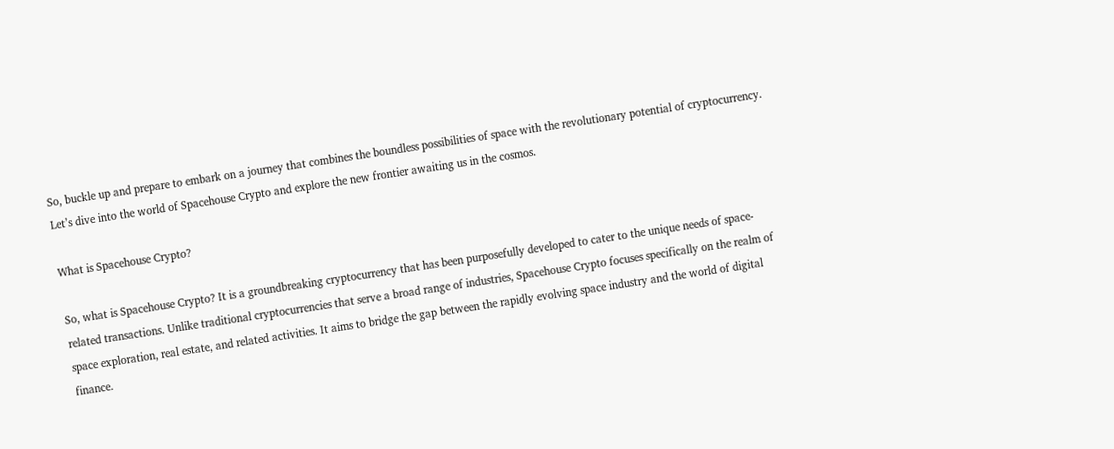So, buckle up and prepare to embark on a journey that combines the boundless possibilities of space with the revolutionary potential of cryptocurrency. Let’s dive into the world of Spacehouse Crypto and explore the new frontier awaiting us in the cosmos.

What is Spacehouse Crypto?

So, what is Spacehouse Crypto? It is a groundbreaking cryptocurrency that has been purposefully developed to cater to the unique needs of space-related transactions. Unlike traditional cryptocurrencies that serve a broad range of industries, Spacehouse Crypto focuses specifically on the realm of space exploration, real estate, and related activities. It aims to bridge the gap between the rapidly evolving space industry and the world of digital finance.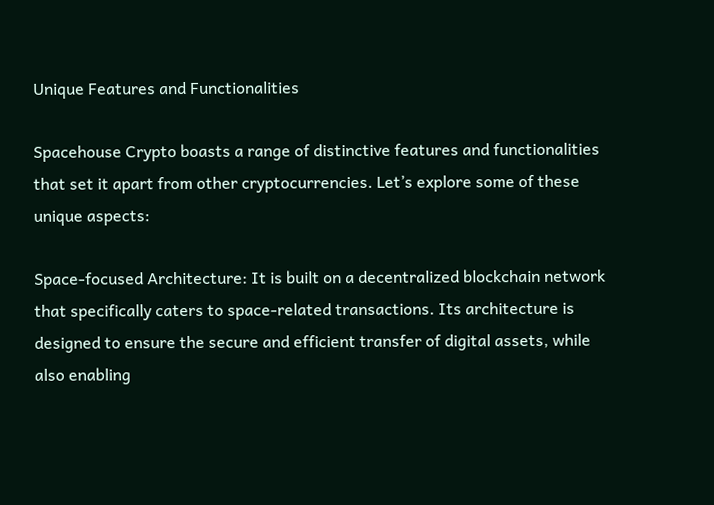Unique Features and Functionalities

Spacehouse Crypto boasts a range of distinctive features and functionalities that set it apart from other cryptocurrencies. Let’s explore some of these unique aspects:

Space-focused Architecture: It is built on a decentralized blockchain network that specifically caters to space-related transactions. Its architecture is designed to ensure the secure and efficient transfer of digital assets, while also enabling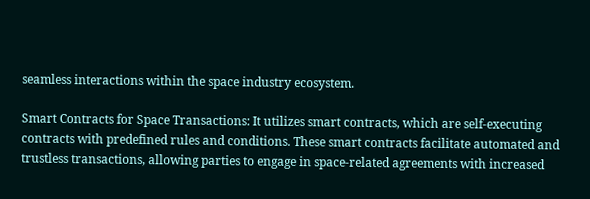seamless interactions within the space industry ecosystem.

Smart Contracts for Space Transactions: It utilizes smart contracts, which are self-executing contracts with predefined rules and conditions. These smart contracts facilitate automated and trustless transactions, allowing parties to engage in space-related agreements with increased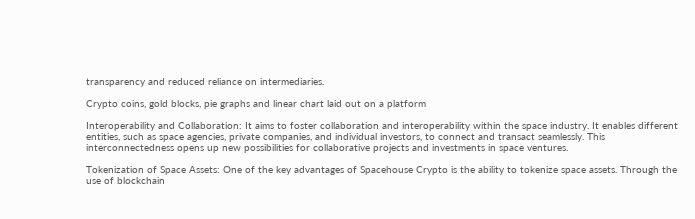transparency and reduced reliance on intermediaries.

Crypto coins, gold blocks, pie graphs and linear chart laid out on a platform

Interoperability and Collaboration: It aims to foster collaboration and interoperability within the space industry. It enables different entities, such as space agencies, private companies, and individual investors, to connect and transact seamlessly. This interconnectedness opens up new possibilities for collaborative projects and investments in space ventures.

Tokenization of Space Assets: One of the key advantages of Spacehouse Crypto is the ability to tokenize space assets. Through the use of blockchain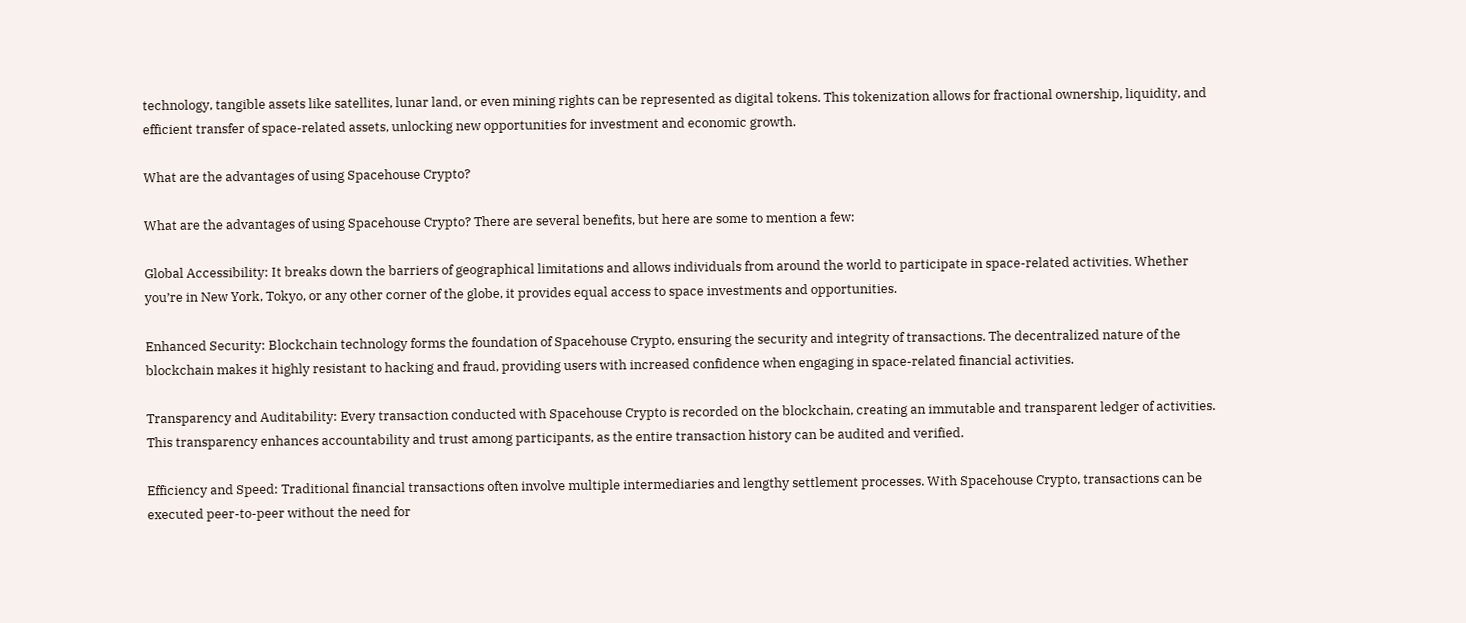technology, tangible assets like satellites, lunar land, or even mining rights can be represented as digital tokens. This tokenization allows for fractional ownership, liquidity, and efficient transfer of space-related assets, unlocking new opportunities for investment and economic growth.

What are the advantages of using Spacehouse Crypto?

What are the advantages of using Spacehouse Crypto? There are several benefits, but here are some to mention a few:

Global Accessibility: It breaks down the barriers of geographical limitations and allows individuals from around the world to participate in space-related activities. Whether you’re in New York, Tokyo, or any other corner of the globe, it provides equal access to space investments and opportunities.

Enhanced Security: Blockchain technology forms the foundation of Spacehouse Crypto, ensuring the security and integrity of transactions. The decentralized nature of the blockchain makes it highly resistant to hacking and fraud, providing users with increased confidence when engaging in space-related financial activities.

Transparency and Auditability: Every transaction conducted with Spacehouse Crypto is recorded on the blockchain, creating an immutable and transparent ledger of activities. This transparency enhances accountability and trust among participants, as the entire transaction history can be audited and verified.

Efficiency and Speed: Traditional financial transactions often involve multiple intermediaries and lengthy settlement processes. With Spacehouse Crypto, transactions can be executed peer-to-peer without the need for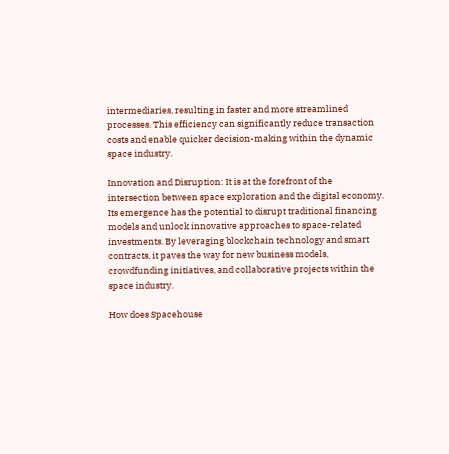intermediaries, resulting in faster and more streamlined processes. This efficiency can significantly reduce transaction costs and enable quicker decision-making within the dynamic space industry.

Innovation and Disruption: It is at the forefront of the intersection between space exploration and the digital economy. Its emergence has the potential to disrupt traditional financing models and unlock innovative approaches to space-related investments. By leveraging blockchain technology and smart contracts, it paves the way for new business models, crowdfunding initiatives, and collaborative projects within the space industry.

How does Spacehouse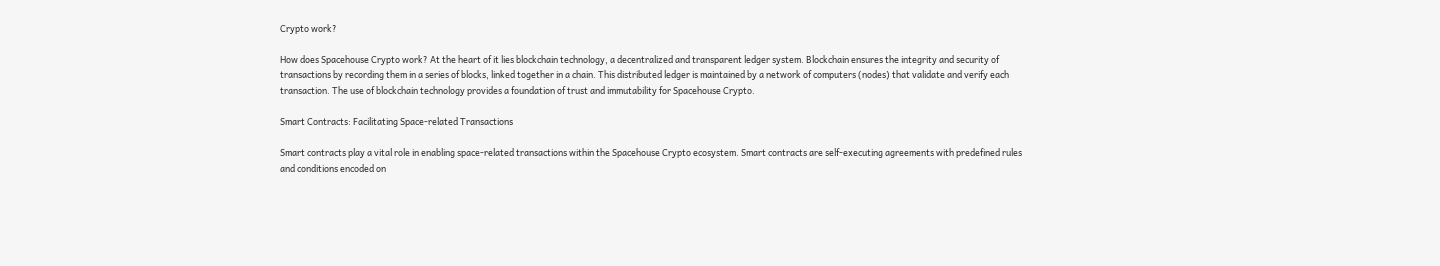Crypto work?

How does Spacehouse Crypto work? At the heart of it lies blockchain technology, a decentralized and transparent ledger system. Blockchain ensures the integrity and security of transactions by recording them in a series of blocks, linked together in a chain. This distributed ledger is maintained by a network of computers (nodes) that validate and verify each transaction. The use of blockchain technology provides a foundation of trust and immutability for Spacehouse Crypto.

Smart Contracts: Facilitating Space-related Transactions

Smart contracts play a vital role in enabling space-related transactions within the Spacehouse Crypto ecosystem. Smart contracts are self-executing agreements with predefined rules and conditions encoded on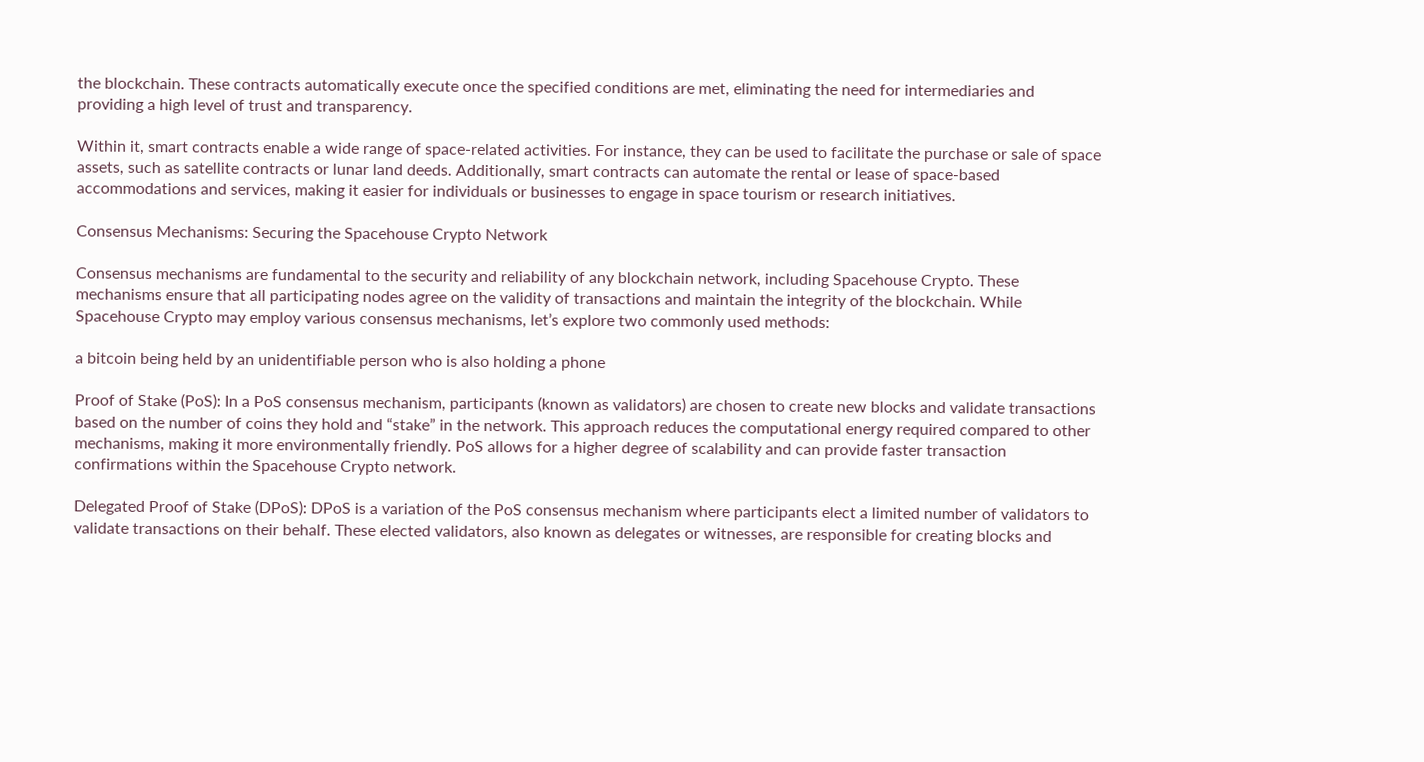the blockchain. These contracts automatically execute once the specified conditions are met, eliminating the need for intermediaries and providing a high level of trust and transparency.

Within it, smart contracts enable a wide range of space-related activities. For instance, they can be used to facilitate the purchase or sale of space assets, such as satellite contracts or lunar land deeds. Additionally, smart contracts can automate the rental or lease of space-based accommodations and services, making it easier for individuals or businesses to engage in space tourism or research initiatives.

Consensus Mechanisms: Securing the Spacehouse Crypto Network

Consensus mechanisms are fundamental to the security and reliability of any blockchain network, including Spacehouse Crypto. These mechanisms ensure that all participating nodes agree on the validity of transactions and maintain the integrity of the blockchain. While Spacehouse Crypto may employ various consensus mechanisms, let’s explore two commonly used methods:

a bitcoin being held by an unidentifiable person who is also holding a phone

Proof of Stake (PoS): In a PoS consensus mechanism, participants (known as validators) are chosen to create new blocks and validate transactions based on the number of coins they hold and “stake” in the network. This approach reduces the computational energy required compared to other mechanisms, making it more environmentally friendly. PoS allows for a higher degree of scalability and can provide faster transaction confirmations within the Spacehouse Crypto network.

Delegated Proof of Stake (DPoS): DPoS is a variation of the PoS consensus mechanism where participants elect a limited number of validators to validate transactions on their behalf. These elected validators, also known as delegates or witnesses, are responsible for creating blocks and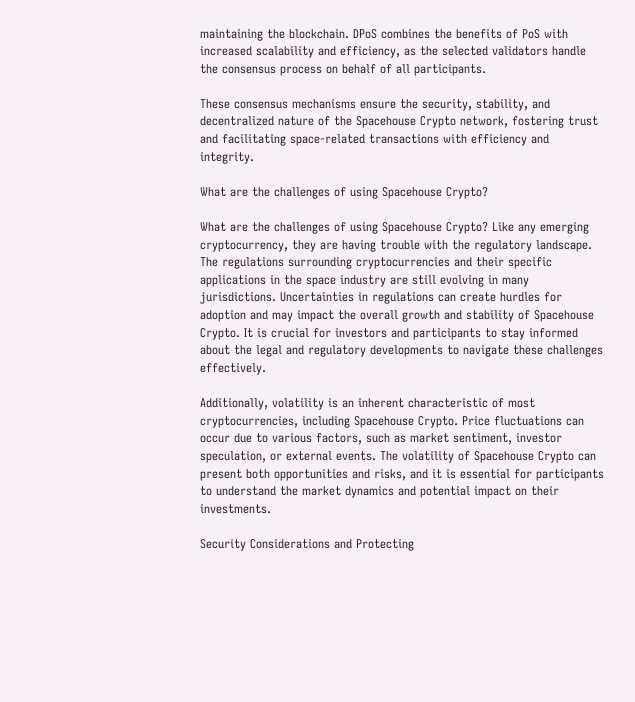maintaining the blockchain. DPoS combines the benefits of PoS with increased scalability and efficiency, as the selected validators handle the consensus process on behalf of all participants.

These consensus mechanisms ensure the security, stability, and decentralized nature of the Spacehouse Crypto network, fostering trust and facilitating space-related transactions with efficiency and integrity.

What are the challenges of using Spacehouse Crypto?

What are the challenges of using Spacehouse Crypto? Like any emerging cryptocurrency, they are having trouble with the regulatory landscape. The regulations surrounding cryptocurrencies and their specific applications in the space industry are still evolving in many jurisdictions. Uncertainties in regulations can create hurdles for adoption and may impact the overall growth and stability of Spacehouse Crypto. It is crucial for investors and participants to stay informed about the legal and regulatory developments to navigate these challenges effectively.

Additionally, volatility is an inherent characteristic of most cryptocurrencies, including Spacehouse Crypto. Price fluctuations can occur due to various factors, such as market sentiment, investor speculation, or external events. The volatility of Spacehouse Crypto can present both opportunities and risks, and it is essential for participants to understand the market dynamics and potential impact on their investments.

Security Considerations and Protecting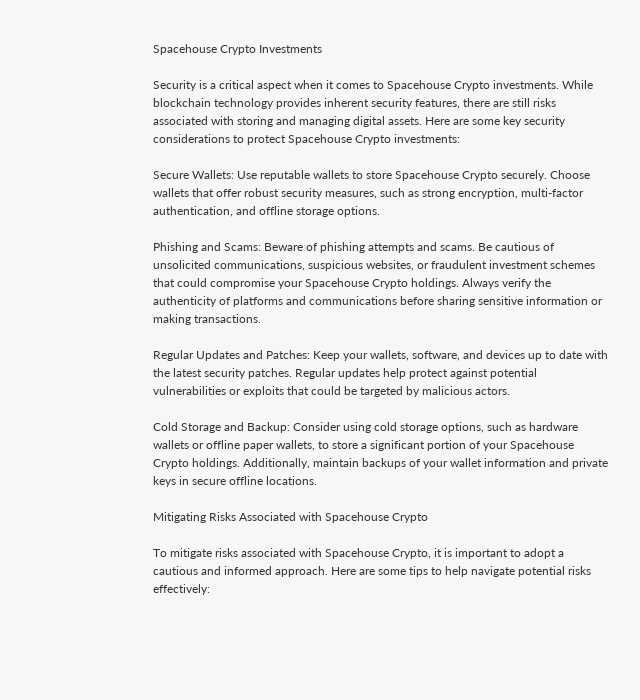Spacehouse Crypto Investments

Security is a critical aspect when it comes to Spacehouse Crypto investments. While blockchain technology provides inherent security features, there are still risks associated with storing and managing digital assets. Here are some key security considerations to protect Spacehouse Crypto investments:

Secure Wallets: Use reputable wallets to store Spacehouse Crypto securely. Choose wallets that offer robust security measures, such as strong encryption, multi-factor authentication, and offline storage options.

Phishing and Scams: Beware of phishing attempts and scams. Be cautious of unsolicited communications, suspicious websites, or fraudulent investment schemes that could compromise your Spacehouse Crypto holdings. Always verify the authenticity of platforms and communications before sharing sensitive information or making transactions.

Regular Updates and Patches: Keep your wallets, software, and devices up to date with the latest security patches. Regular updates help protect against potential vulnerabilities or exploits that could be targeted by malicious actors.

Cold Storage and Backup: Consider using cold storage options, such as hardware wallets or offline paper wallets, to store a significant portion of your Spacehouse Crypto holdings. Additionally, maintain backups of your wallet information and private keys in secure offline locations.

Mitigating Risks Associated with Spacehouse Crypto

To mitigate risks associated with Spacehouse Crypto, it is important to adopt a cautious and informed approach. Here are some tips to help navigate potential risks effectively: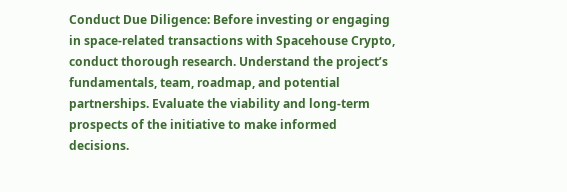Conduct Due Diligence: Before investing or engaging in space-related transactions with Spacehouse Crypto, conduct thorough research. Understand the project’s fundamentals, team, roadmap, and potential partnerships. Evaluate the viability and long-term prospects of the initiative to make informed decisions.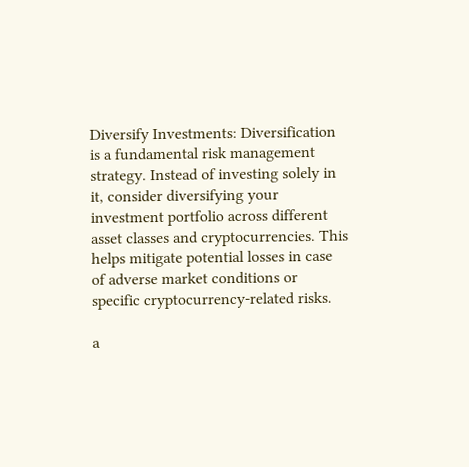Diversify Investments: Diversification is a fundamental risk management strategy. Instead of investing solely in it, consider diversifying your investment portfolio across different asset classes and cryptocurrencies. This helps mitigate potential losses in case of adverse market conditions or specific cryptocurrency-related risks.

a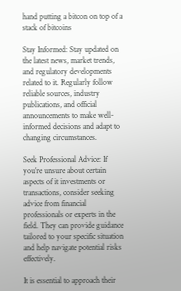hand putting a bitcon on top of a stack of bitcoins

Stay Informed: Stay updated on the latest news, market trends, and regulatory developments related to it. Regularly follow reliable sources, industry publications, and official announcements to make well-informed decisions and adapt to changing circumstances.

Seek Professional Advice: If you’re unsure about certain aspects of it investments or transactions, consider seeking advice from financial professionals or experts in the field. They can provide guidance tailored to your specific situation and help navigate potential risks effectively.

It is essential to approach their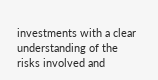investments with a clear understanding of the risks involved and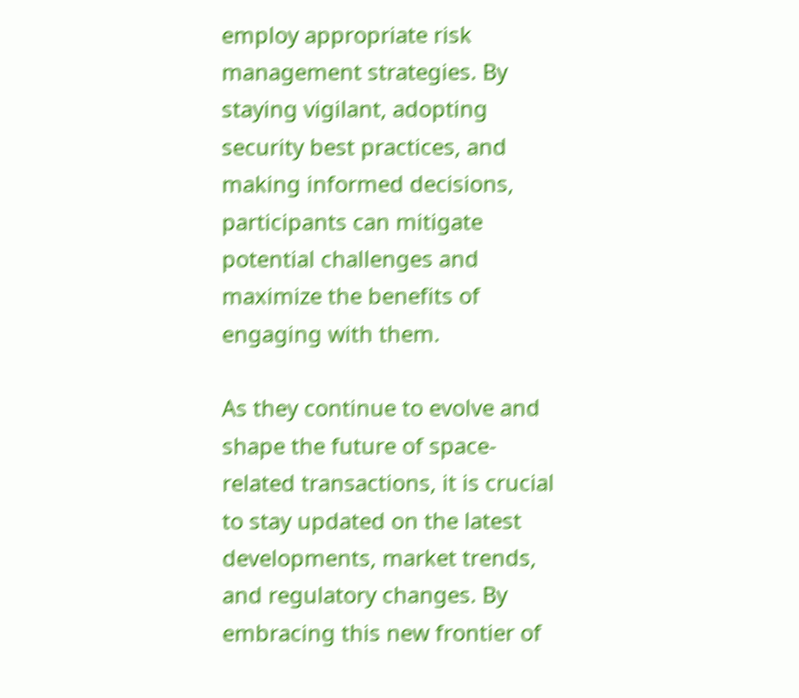employ appropriate risk management strategies. By staying vigilant, adopting security best practices, and making informed decisions, participants can mitigate potential challenges and maximize the benefits of engaging with them.

As they continue to evolve and shape the future of space-related transactions, it is crucial to stay updated on the latest developments, market trends, and regulatory changes. By embracing this new frontier of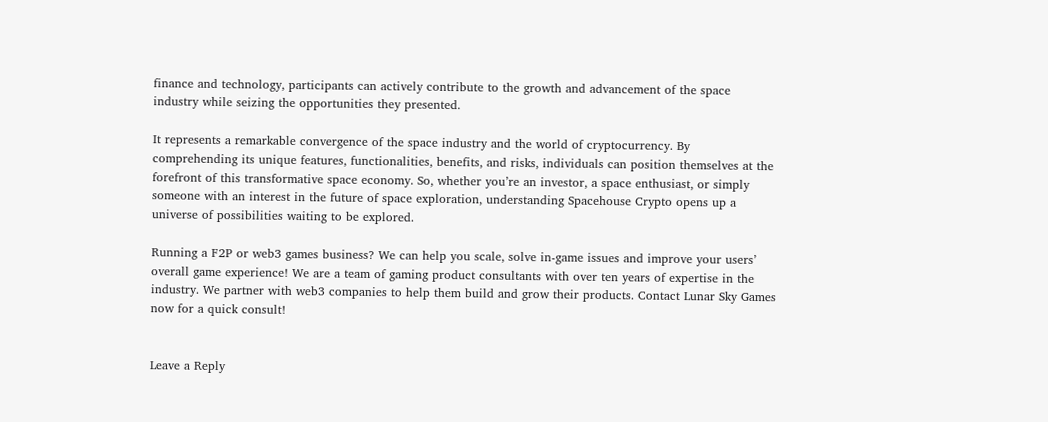finance and technology, participants can actively contribute to the growth and advancement of the space industry while seizing the opportunities they presented.

It represents a remarkable convergence of the space industry and the world of cryptocurrency. By comprehending its unique features, functionalities, benefits, and risks, individuals can position themselves at the forefront of this transformative space economy. So, whether you’re an investor, a space enthusiast, or simply someone with an interest in the future of space exploration, understanding Spacehouse Crypto opens up a universe of possibilities waiting to be explored.

Running a F2P or web3 games business? We can help you scale, solve in-game issues and improve your users’ overall game experience! We are a team of gaming product consultants with over ten years of expertise in the industry. We partner with web3 companies to help them build and grow their products. Contact Lunar Sky Games now for a quick consult!


Leave a Reply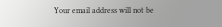Your email address will not be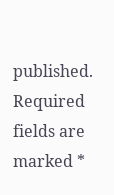published. Required fields are marked *